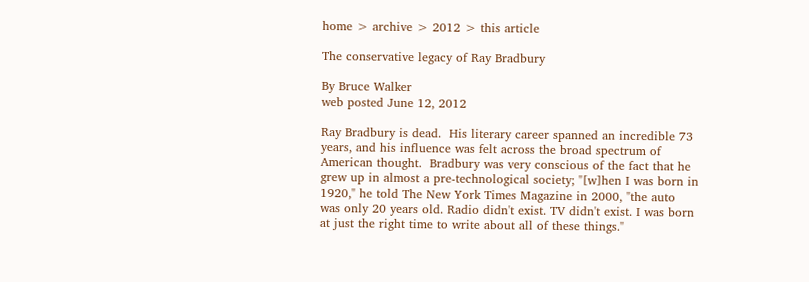home > archive > 2012 > this article

The conservative legacy of Ray Bradbury

By Bruce Walker
web posted June 12, 2012

Ray Bradbury is dead.  His literary career spanned an incredible 73 years, and his influence was felt across the broad spectrum of American thought.  Bradbury was very conscious of the fact that he grew up in almost a pre-technological society; "[w]hen I was born in 1920," he told The New York Times Magazine in 2000, "the auto was only 20 years old. Radio didn't exist. TV didn't exist. I was born at just the right time to write about all of these things."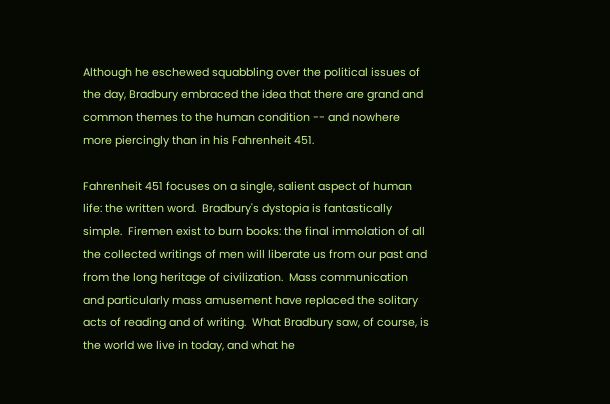Although he eschewed squabbling over the political issues of the day, Bradbury embraced the idea that there are grand and common themes to the human condition -- and nowhere more piercingly than in his Fahrenheit 451.

Fahrenheit 451 focuses on a single, salient aspect of human life: the written word.  Bradbury's dystopia is fantastically simple.  Firemen exist to burn books: the final immolation of all the collected writings of men will liberate us from our past and from the long heritage of civilization.  Mass communication and particularly mass amusement have replaced the solitary acts of reading and of writing.  What Bradbury saw, of course, is the world we live in today, and what he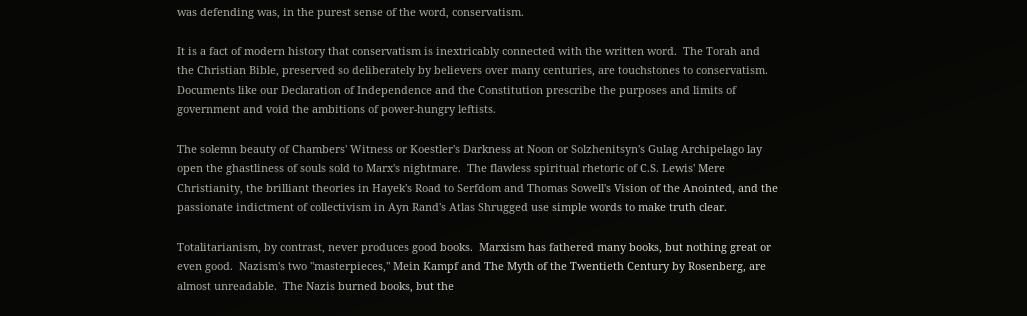was defending was, in the purest sense of the word, conservatism.

It is a fact of modern history that conservatism is inextricably connected with the written word.  The Torah and the Christian Bible, preserved so deliberately by believers over many centuries, are touchstones to conservatism.  Documents like our Declaration of Independence and the Constitution prescribe the purposes and limits of government and void the ambitions of power-hungry leftists.

The solemn beauty of Chambers' Witness or Koestler's Darkness at Noon or Solzhenitsyn's Gulag Archipelago lay open the ghastliness of souls sold to Marx's nightmare.  The flawless spiritual rhetoric of C.S. Lewis' Mere Christianity, the brilliant theories in Hayek's Road to Serfdom and Thomas Sowell's Vision of the Anointed, and the passionate indictment of collectivism in Ayn Rand's Atlas Shrugged use simple words to make truth clear.

Totalitarianism, by contrast, never produces good books.  Marxism has fathered many books, but nothing great or even good.  Nazism's two "masterpieces," Mein Kampf and The Myth of the Twentieth Century by Rosenberg, are almost unreadable.  The Nazis burned books, but the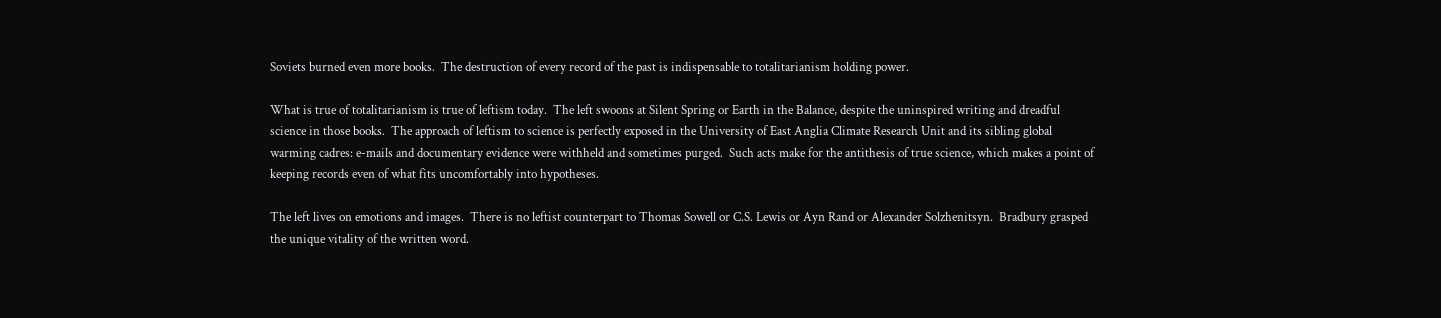Soviets burned even more books.  The destruction of every record of the past is indispensable to totalitarianism holding power.

What is true of totalitarianism is true of leftism today.  The left swoons at Silent Spring or Earth in the Balance, despite the uninspired writing and dreadful science in those books.  The approach of leftism to science is perfectly exposed in the University of East Anglia Climate Research Unit and its sibling global warming cadres: e-mails and documentary evidence were withheld and sometimes purged.  Such acts make for the antithesis of true science, which makes a point of keeping records even of what fits uncomfortably into hypotheses.

The left lives on emotions and images.  There is no leftist counterpart to Thomas Sowell or C.S. Lewis or Ayn Rand or Alexander Solzhenitsyn.  Bradbury grasped the unique vitality of the written word.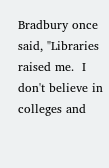Bradbury once said, "Libraries raised me.  I don't believe in colleges and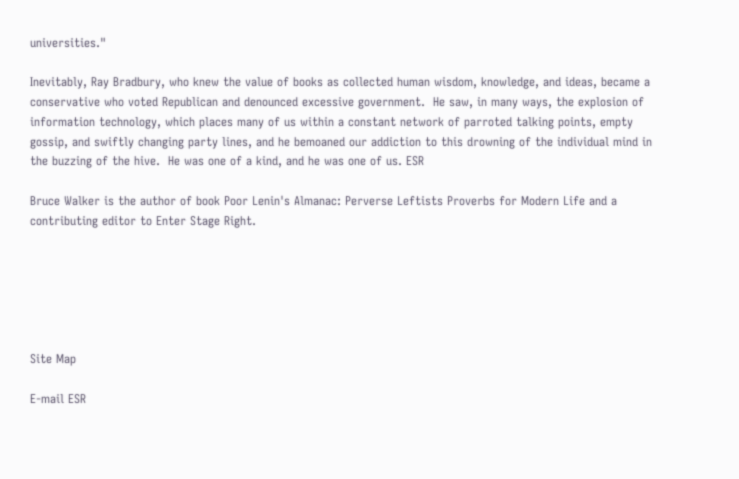universities."

Inevitably, Ray Bradbury, who knew the value of books as collected human wisdom, knowledge, and ideas, became a conservative who voted Republican and denounced excessive government.  He saw, in many ways, the explosion of information technology, which places many of us within a constant network of parroted talking points, empty gossip, and swiftly changing party lines, and he bemoaned our addiction to this drowning of the individual mind in the buzzing of the hive.  He was one of a kind, and he was one of us. ESR

Bruce Walker is the author of book Poor Lenin's Almanac: Perverse Leftists Proverbs for Modern Life and a contributing editor to Enter Stage Right.






Site Map

E-mail ESR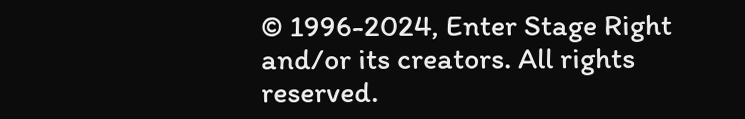© 1996-2024, Enter Stage Right and/or its creators. All rights reserved.